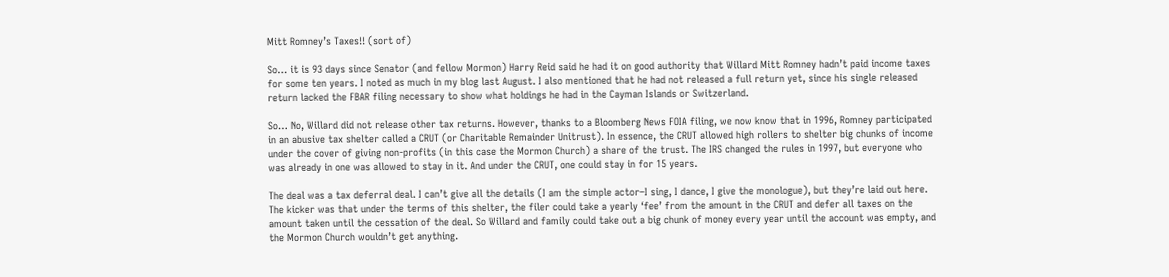Mitt Romney’s Taxes!! (sort of)

So… it is 93 days since Senator (and fellow Mormon) Harry Reid said he had it on good authority that Willard Mitt Romney hadn’t paid income taxes for some ten years. I noted as much in my blog last August. I also mentioned that he had not released a full return yet, since his single released return lacked the FBAR filing necessary to show what holdings he had in the Cayman Islands or Switzerland.

So… No, Willard did not release other tax returns. However, thanks to a Bloomberg News FOIA filing, we now know that in 1996, Romney participated in an abusive tax shelter called a CRUT (or Charitable Remainder Unitrust). In essence, the CRUT allowed high rollers to shelter big chunks of income under the cover of giving non-profits (in this case the Mormon Church) a share of the trust. The IRS changed the rules in 1997, but everyone who was already in one was allowed to stay in it. And under the CRUT, one could stay in for 15 years.

The deal was a tax deferral deal. I can’t give all the details (I am the simple actor–I sing, I dance, I give the monologue), but they’re laid out here. The kicker was that under the terms of this shelter, the filer could take a yearly ‘fee’ from the amount in the CRUT and defer all taxes on the amount taken until the cessation of the deal. So Willard and family could take out a big chunk of money every year until the account was empty, and the Mormon Church wouldn’t get anything.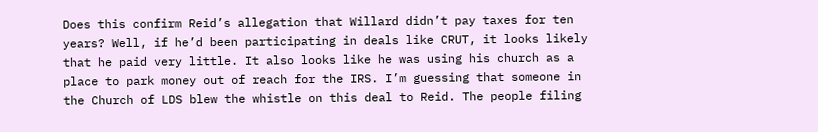Does this confirm Reid’s allegation that Willard didn’t pay taxes for ten years? Well, if he’d been participating in deals like CRUT, it looks likely that he paid very little. It also looks like he was using his church as a place to park money out of reach for the IRS. I’m guessing that someone in the Church of LDS blew the whistle on this deal to Reid. The people filing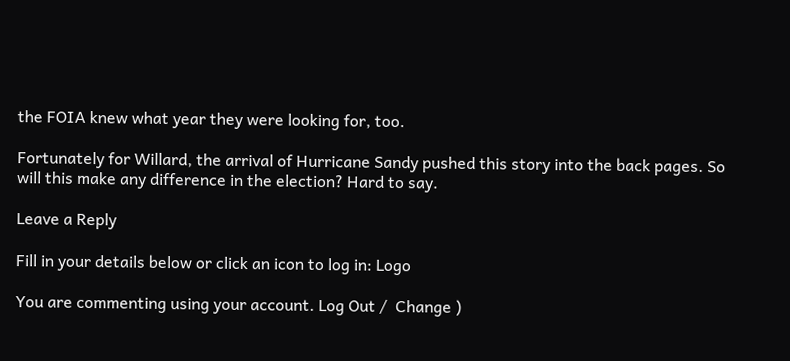the FOIA knew what year they were looking for, too.

Fortunately for Willard, the arrival of Hurricane Sandy pushed this story into the back pages. So will this make any difference in the election? Hard to say.

Leave a Reply

Fill in your details below or click an icon to log in: Logo

You are commenting using your account. Log Out /  Change )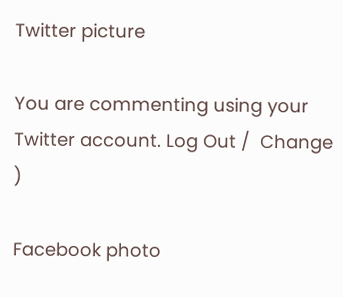Twitter picture

You are commenting using your Twitter account. Log Out /  Change )

Facebook photo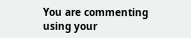You are commenting using your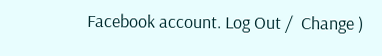Facebook account. Log Out /  Change )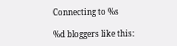Connecting to %s

%d bloggers like this: